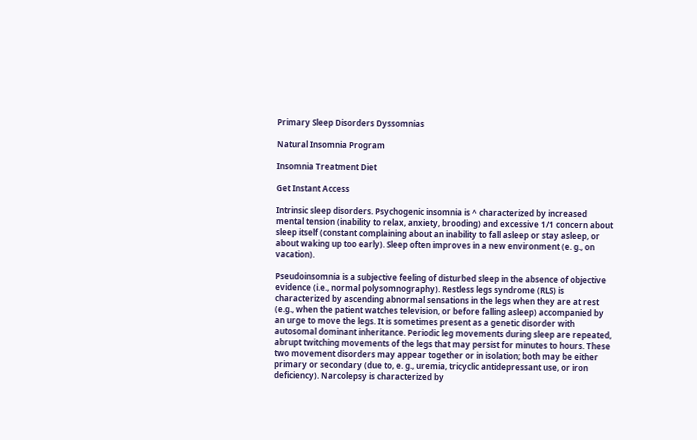Primary Sleep Disorders Dyssomnias

Natural Insomnia Program

Insomnia Treatment Diet

Get Instant Access

Intrinsic sleep disorders. Psychogenic insomnia is ^ characterized by increased mental tension (inability to relax, anxiety, brooding) and excessive 1/1 concern about sleep itself (constant complaining about an inability to fall asleep or stay asleep, or about waking up too early). Sleep often improves in a new environment (e. g., on vacation).

Pseudoinsomnia is a subjective feeling of disturbed sleep in the absence of objective evidence (i.e., normal polysomnography). Restless legs syndrome (RLS) is characterized by ascending abnormal sensations in the legs when they are at rest (e.g., when the patient watches television, or before falling asleep) accompanied by an urge to move the legs. It is sometimes present as a genetic disorder with autosomal dominant inheritance. Periodic leg movements during sleep are repeated, abrupt twitching movements of the legs that may persist for minutes to hours. These two movement disorders may appear together or in isolation; both may be either primary or secondary (due to, e. g., uremia, tricyclic antidepressant use, or iron deficiency). Narcolepsy is characterized by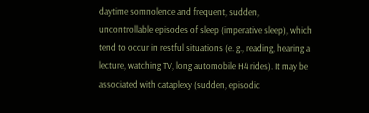daytime somnolence and frequent, sudden, uncontrollable episodes of sleep (imperative sleep), which tend to occur in restful situations (e. g., reading, hearing a lecture, watching TV, long automobile H4 rides). It may be associated with cataplexy (sudden, episodic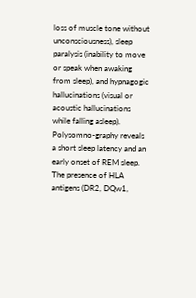loss of muscle tone without unconsciousness), sleep paralysis (inability to move or speak when awaking from sleep), and hypnagogic hallucinations (visual or acoustic hallucinations while falling asleep). Polysomno-graphy reveals a short sleep latency and an early onset of REM sleep. The presence of HLA antigens (DR2, DQw1,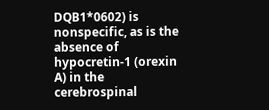DQB1*0602) is nonspecific, as is the absence of hypocretin-1 (orexin A) in the cerebrospinal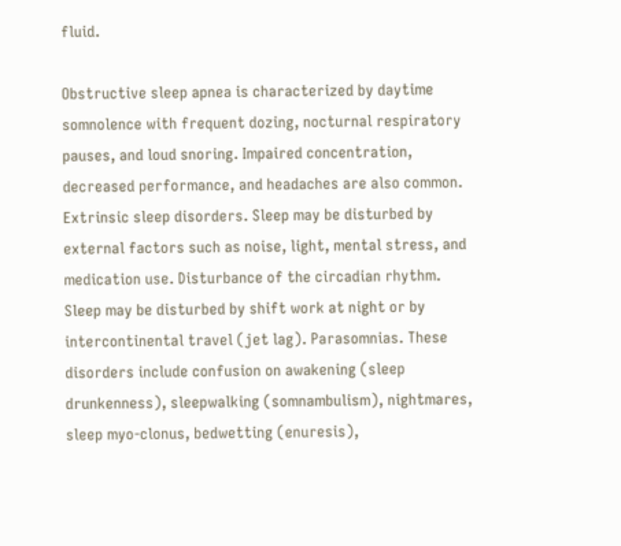fluid.

Obstructive sleep apnea is characterized by daytime somnolence with frequent dozing, nocturnal respiratory pauses, and loud snoring. Impaired concentration, decreased performance, and headaches are also common. Extrinsic sleep disorders. Sleep may be disturbed by external factors such as noise, light, mental stress, and medication use. Disturbance of the circadian rhythm. Sleep may be disturbed by shift work at night or by intercontinental travel (jet lag). Parasomnias. These disorders include confusion on awakening (sleep drunkenness), sleepwalking (somnambulism), nightmares, sleep myo-clonus, bedwetting (enuresis),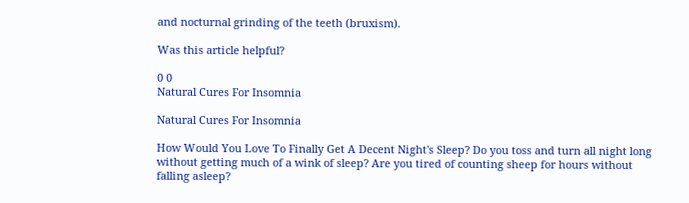and nocturnal grinding of the teeth (bruxism).

Was this article helpful?

0 0
Natural Cures For Insomnia

Natural Cures For Insomnia

How Would You Love To Finally Get A Decent Night's Sleep? Do you toss and turn all night long without getting much of a wink of sleep? Are you tired of counting sheep for hours without falling asleep?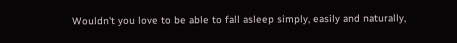Wouldn't you love to be able to fall asleep simply, easily and naturally,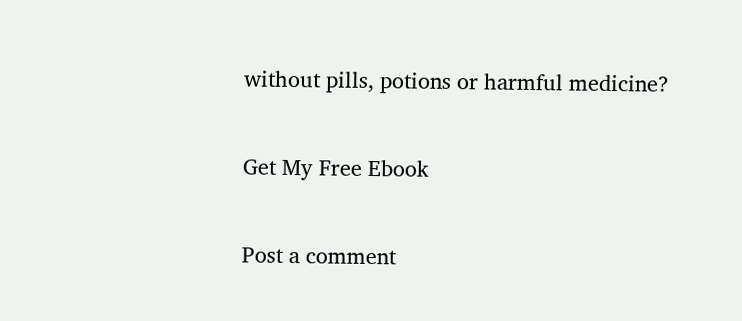without pills, potions or harmful medicine?

Get My Free Ebook

Post a comment